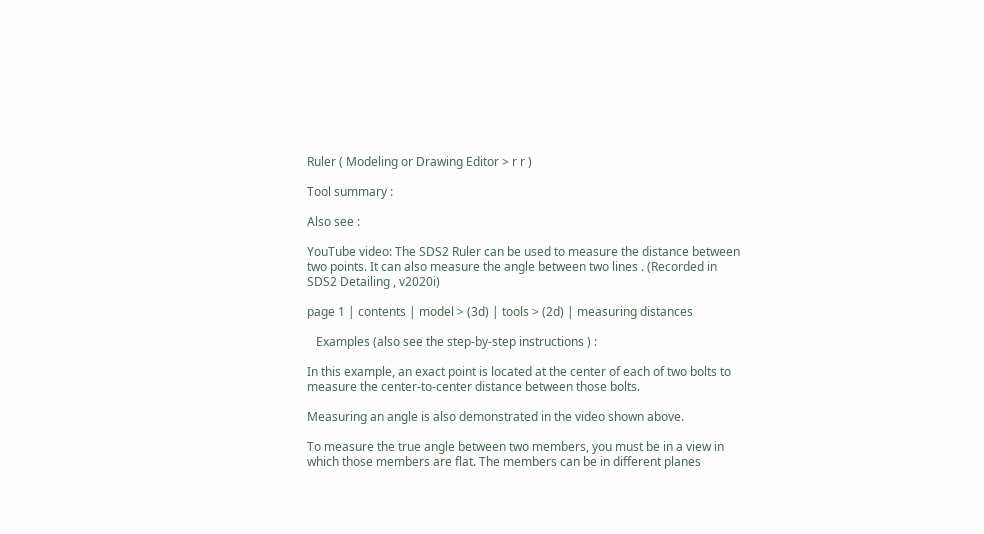Ruler ( Modeling or Drawing Editor > r r )

Tool summary :

Also see :

YouTube video: The SDS2 Ruler can be used to measure the distance between two points. It can also measure the angle between two lines . (Recorded in SDS2 Detailing , v2020i)

page 1 | contents | model > (3d) | tools > (2d) | measuring distances

   Examples (also see the step-by-step instructions ) :

In this example, an exact point is located at the center of each of two bolts to measure the center-to-center distance between those bolts.

Measuring an angle is also demonstrated in the video shown above.

To measure the true angle between two members, you must be in a view in which those members are flat. The members can be in different planes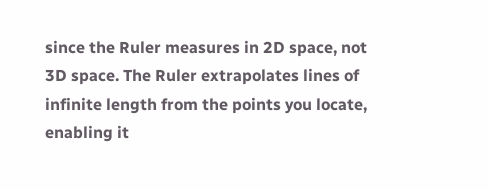since the Ruler measures in 2D space, not 3D space. The Ruler extrapolates lines of infinite length from the points you locate, enabling it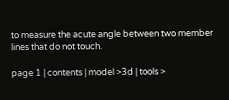to measure the acute angle between two member lines that do not touch.

page 1 | contents | model >3d | tools >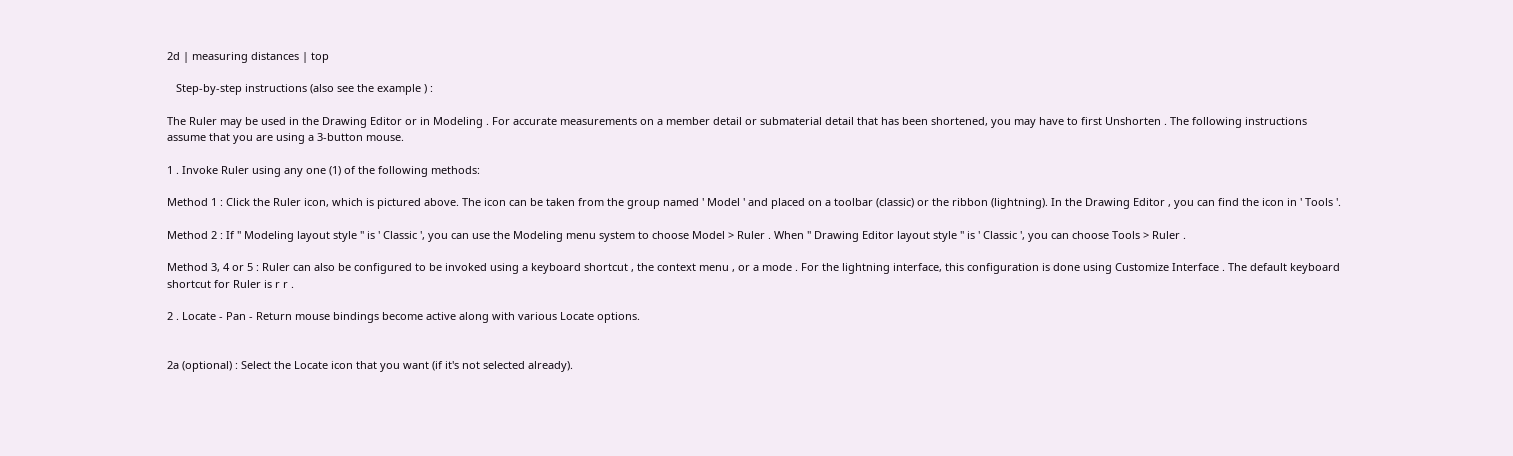2d | measuring distances | top

   Step-by-step instructions (also see the example ) :

The Ruler may be used in the Drawing Editor or in Modeling . For accurate measurements on a member detail or submaterial detail that has been shortened, you may have to first Unshorten . The following instructions assume that you are using a 3-button mouse.

1 . Invoke Ruler using any one (1) of the following methods:

Method 1 : Click the Ruler icon, which is pictured above. The icon can be taken from the group named ' Model ' and placed on a toolbar (classic) or the ribbon (lightning). In the Drawing Editor , you can find the icon in ' Tools '.

Method 2 : If " Modeling layout style " is ' Classic ', you can use the Modeling menu system to choose Model > Ruler . When " Drawing Editor layout style " is ' Classic ', you can choose Tools > Ruler .

Method 3, 4 or 5 : Ruler can also be configured to be invoked using a keyboard shortcut , the context menu , or a mode . For the lightning interface, this configuration is done using Customize Interface . The default keyboard shortcut for Ruler is r r .

2 . Locate - Pan - Return mouse bindings become active along with various Locate options.


2a (optional) : Select the Locate icon that you want (if it's not selected already).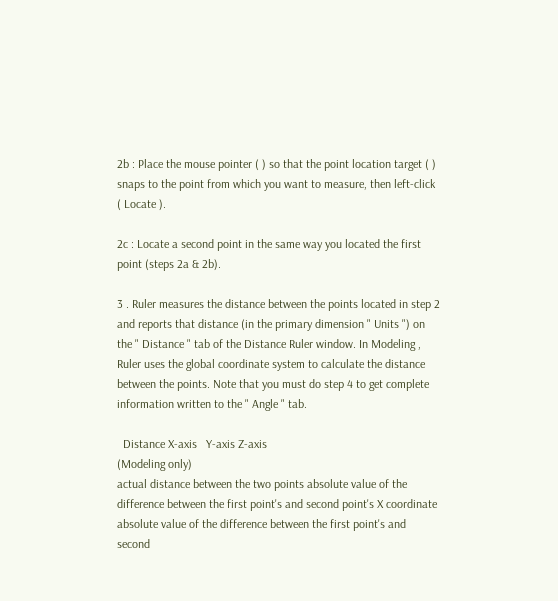2b : Place the mouse pointer ( ) so that the point location target ( ) snaps to the point from which you want to measure, then left-click ( Locate ).

2c : Locate a second point in the same way you located the first point (steps 2a & 2b).

3 . Ruler measures the distance between the points located in step 2 and reports that distance (in the primary dimension " Units ") on the " Distance " tab of the Distance Ruler window. In Modeling , Ruler uses the global coordinate system to calculate the distance between the points. Note that you must do step 4 to get complete information written to the " Angle " tab.

  Distance X-axis   Y-axis Z-axis
(Modeling only)
actual distance between the two points absolute value of the difference between the first point's and second point's X coordinate  absolute value of the difference between the first point's and second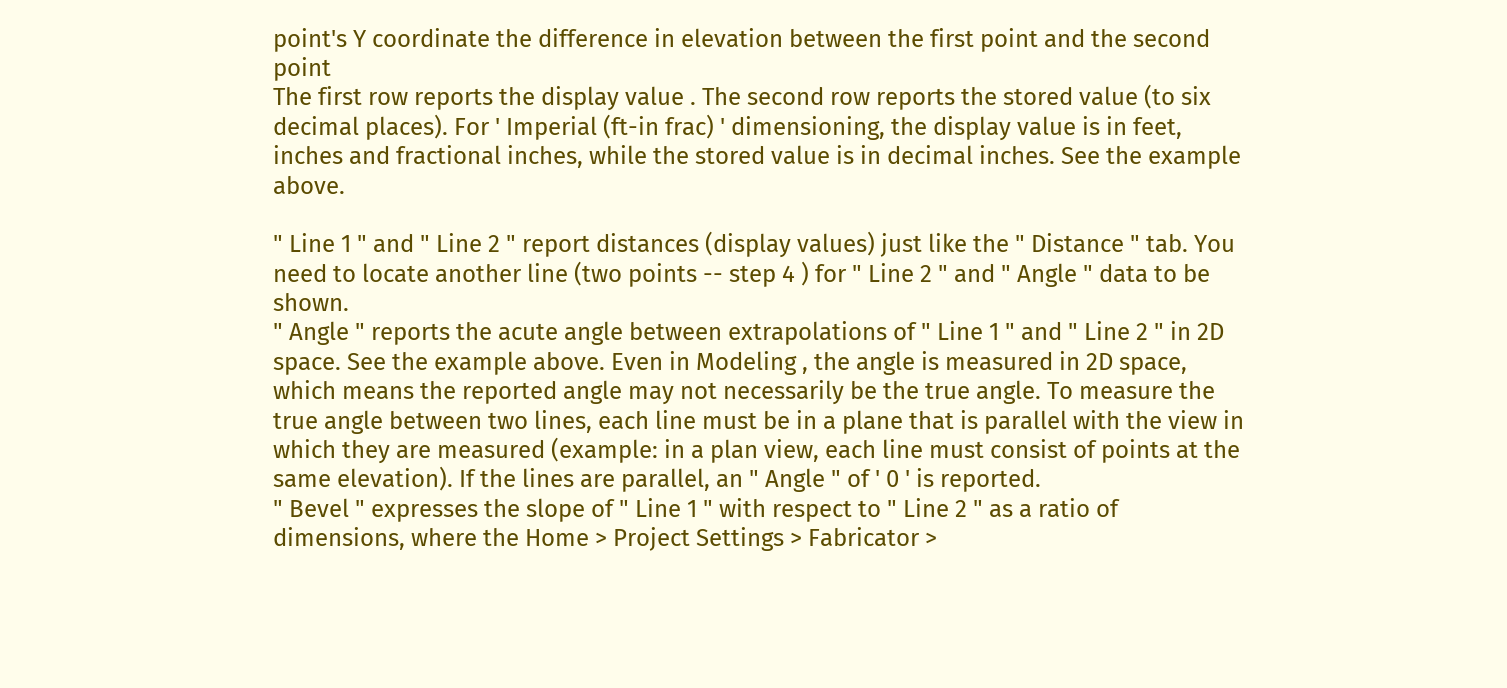point's Y coordinate the difference in elevation between the first point and the second point
The first row reports the display value . The second row reports the stored value (to six decimal places). For ' Imperial (ft-in frac) ' dimensioning, the display value is in feet, inches and fractional inches, while the stored value is in decimal inches. See the example above.

" Line 1 " and " Line 2 " report distances (display values) just like the " Distance " tab. You need to locate another line (two points -- step 4 ) for " Line 2 " and " Angle " data to be shown.
" Angle " reports the acute angle between extrapolations of " Line 1 " and " Line 2 " in 2D space. See the example above. Even in Modeling , the angle is measured in 2D space, which means the reported angle may not necessarily be the true angle. To measure the true angle between two lines, each line must be in a plane that is parallel with the view in which they are measured (example: in a plan view, each line must consist of points at the same elevation). If the lines are parallel, an " Angle " of ' 0 ' is reported.
" Bevel " expresses the slope of " Line 1 " with respect to " Line 2 " as a ratio of dimensions, where the Home > Project Settings > Fabricator >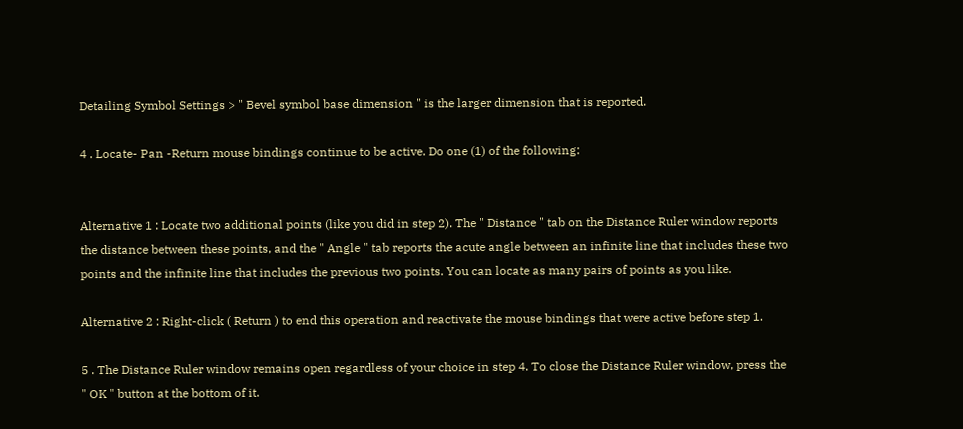Detailing Symbol Settings > " Bevel symbol base dimension " is the larger dimension that is reported.

4 . Locate- Pan -Return mouse bindings continue to be active. Do one (1) of the following:


Alternative 1 : Locate two additional points (like you did in step 2). The " Distance " tab on the Distance Ruler window reports the distance between these points, and the " Angle " tab reports the acute angle between an infinite line that includes these two points and the infinite line that includes the previous two points. You can locate as many pairs of points as you like.

Alternative 2 : Right-click ( Return ) to end this operation and reactivate the mouse bindings that were active before step 1.

5 . The Distance Ruler window remains open regardless of your choice in step 4. To close the Distance Ruler window, press the " OK " button at the bottom of it.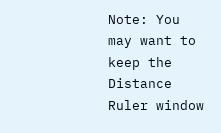Note: You may want to keep the Distance Ruler window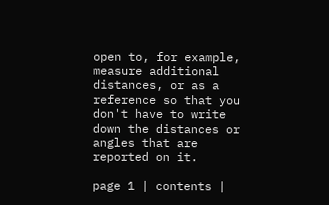open to, for example, measure additional distances, or as a reference so that you don't have to write down the distances or angles that are reported on it.

page 1 | contents |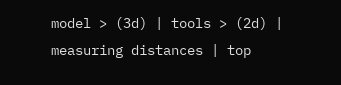model > (3d) | tools > (2d) | measuring distances | top